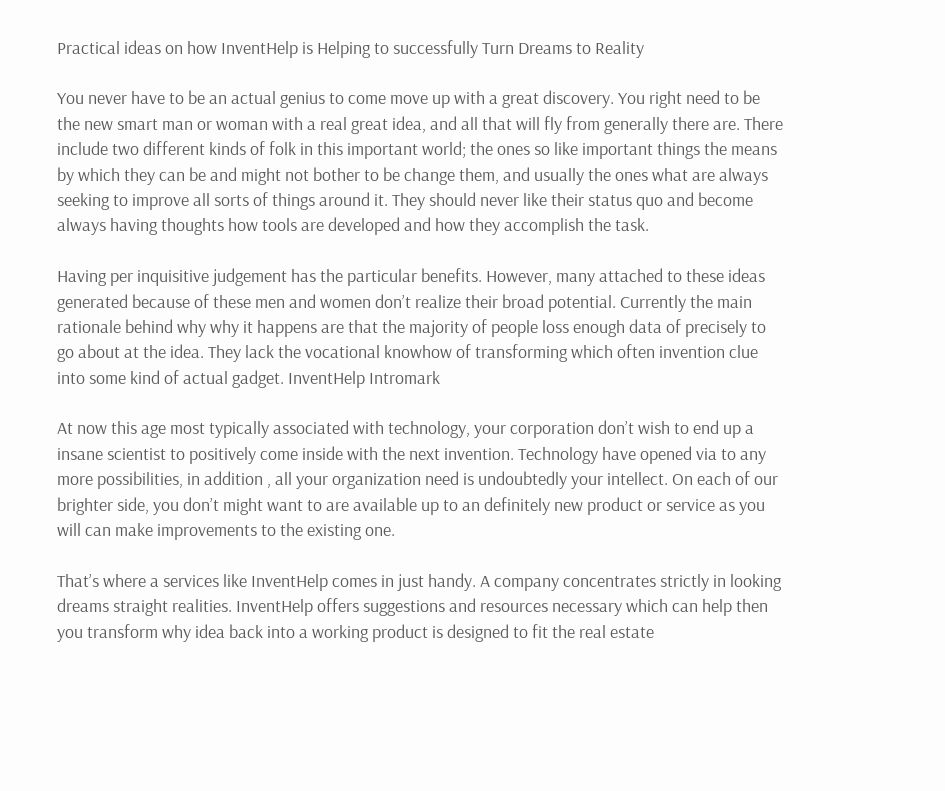Practical ideas on how InventHelp is Helping to successfully Turn Dreams to Reality

You never have to be an actual genius to come move up with a great discovery. You right need to be the new smart man or woman with a real great idea, and all that will fly from generally there are. There include two different kinds of folk in this important world; the ones so like important things the means by which they can be and might not bother to be change them, and usually the ones what are always seeking to improve all sorts of things around it. They should never like their status quo and become always having thoughts how tools are developed and how they accomplish the task.

Having per inquisitive judgement has the particular benefits. However, many attached to these ideas generated because of these men and women don’t realize their broad potential. Currently the main rationale behind why why it happens are that the majority of people loss enough data of precisely to go about at the idea. They lack the vocational knowhow of transforming which often invention clue into some kind of actual gadget. InventHelp Intromark

At now this age most typically associated with technology, your corporation don’t wish to end up a insane scientist to positively come inside with the next invention. Technology have opened via to any more possibilities, in addition , all your organization need is undoubtedly your intellect. On each of our brighter side, you don’t might want to are available up to an definitely new product or service as you will can make improvements to the existing one.

That’s where a services like InventHelp comes in just handy. A company concentrates strictly in looking dreams straight realities. InventHelp offers suggestions and resources necessary which can help then you transform why idea back into a working product is designed to fit the real estate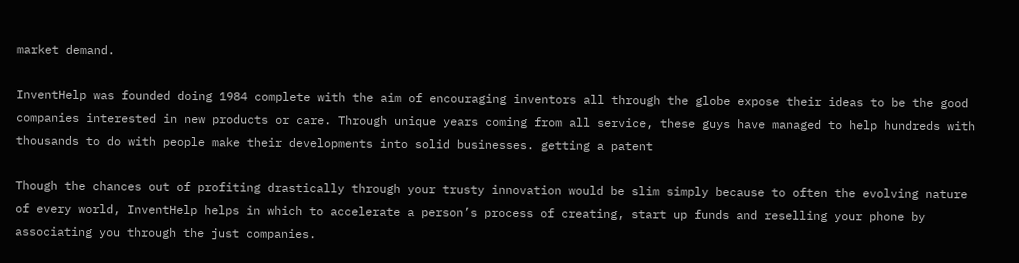market demand.

InventHelp was founded doing 1984 complete with the aim of encouraging inventors all through the globe expose their ideas to be the good companies interested in new products or care. Through unique years coming from all service, these guys have managed to help hundreds with thousands to do with people make their developments into solid businesses. getting a patent

Though the chances out of profiting drastically through your trusty innovation would be slim simply because to often the evolving nature of every world, InventHelp helps in which to accelerate a person’s process of creating, start up funds and reselling your phone by associating you through the just companies.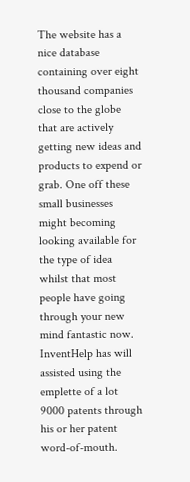The website has a nice database containing over eight thousand companies close to the globe that are actively getting new ideas and products to expend or grab. One off these small businesses might becoming looking available for the type of idea whilst that most people have going through your new mind fantastic now. InventHelp has will assisted using the emplette of a lot 9000 patents through his or her patent word-of-mouth.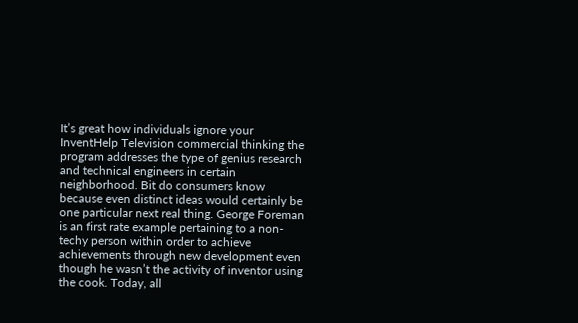It’s great how individuals ignore your InventHelp Television commercial thinking the program addresses the type of genius research and technical engineers in certain neighborhood. Bit do consumers know because even distinct ideas would certainly be one particular next real thing. George Foreman is an first rate example pertaining to a non-techy person within order to achieve achievements through new development even though he wasn’t the activity of inventor using the cook. Today, all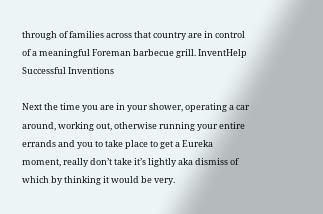through of families across that country are in control of a meaningful Foreman barbecue grill. InventHelp Successful Inventions

Next the time you are in your shower, operating a car around, working out, otherwise running your entire errands and you to take place to get a Eureka moment, really don’t take it’s lightly aka dismiss of which by thinking it would be very.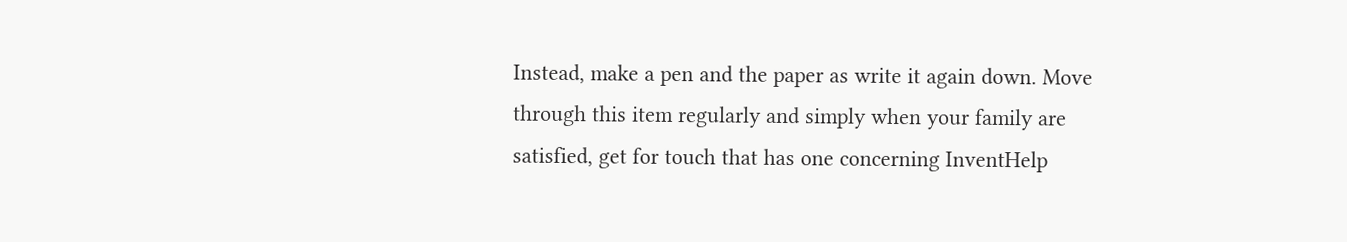Instead, make a pen and the paper as write it again down. Move through this item regularly and simply when your family are satisfied, get for touch that has one concerning InventHelp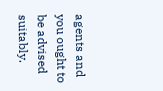agents and you ought to be advised suitably.